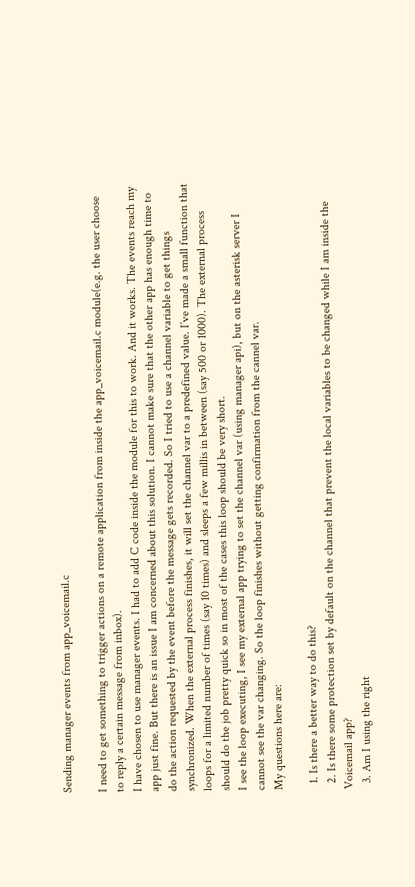Sending manager events from app_voicemail.c

I need to get something to trigger actions on a remote application from inside the app_voicemail.c module(e.g. the user choose to reply a certain message from inbox).
I have chosen to use manager events. I had to add C code inside the module for this to work. And it works. The events reach my app just fine. But there is an issue I am concerned about this solution. I cannot make sure that the other app has enough time to do the action requested by the event before the message gets recorded. So I tried to use a channel variable to get things synchronized. When the external process finishes, it will set the channel var to a predefined value. I’ve made a small function that loops for a limited number of times (say 10 times) and sleeps a few millis in between (say 500 or 1000). The external process should do the job pretty quick so in most of the cases this loop should be very short.
I see the loop executing, I see my external app trying to set the channel var (using manager api), but on the asterisk server I cannot see the var changing. So the loop finishes without getting confirmation from the cannel var.
My questions here are:

  1. Is there a better way to do this?
  2. Is there some protection set by default on the channel that prevent the local variables to be changed while I am inside the Voicemail app?
  3. Am I using the right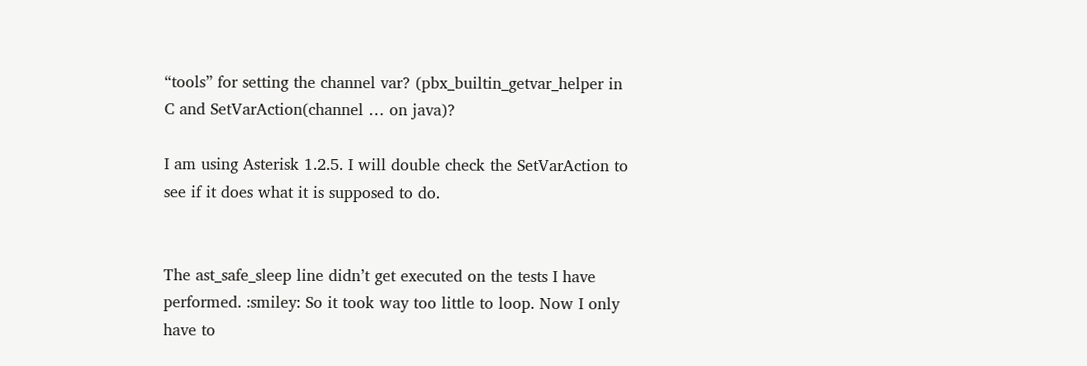“tools” for setting the channel var? (pbx_builtin_getvar_helper in C and SetVarAction(channel … on java)?

I am using Asterisk 1.2.5. I will double check the SetVarAction to see if it does what it is supposed to do.


The ast_safe_sleep line didn’t get executed on the tests I have performed. :smiley: So it took way too little to loop. Now I only have to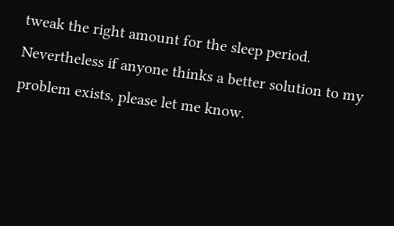tweak the right amount for the sleep period.
Nevertheless if anyone thinks a better solution to my problem exists, please let me know.